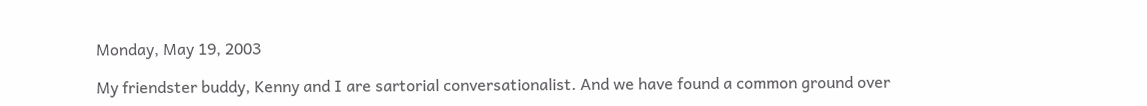Monday, May 19, 2003

My friendster buddy, Kenny and I are sartorial conversationalist. And we have found a common ground over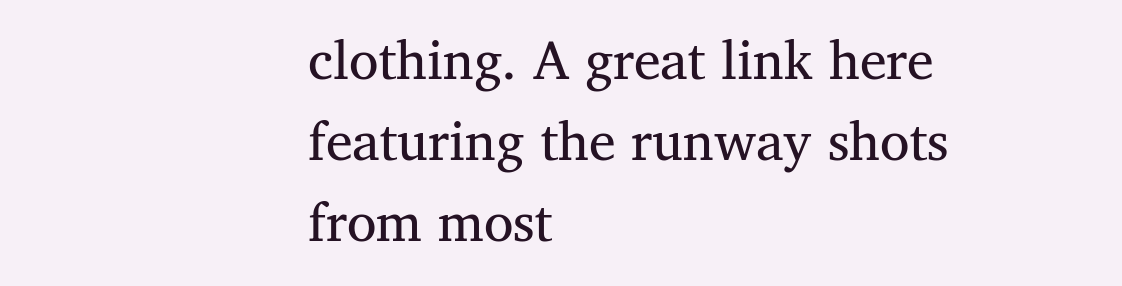clothing. A great link here featuring the runway shots from most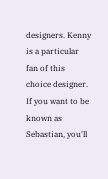designers. Kenny is a particular fan of this choice designer. If you want to be known as Sebastian, you'll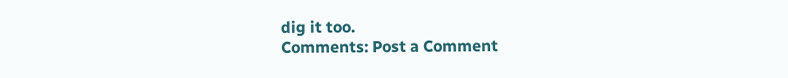dig it too.
Comments: Post a Comment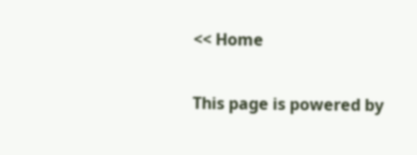<< Home

This page is powered by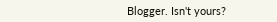Blogger. Isn't yours?